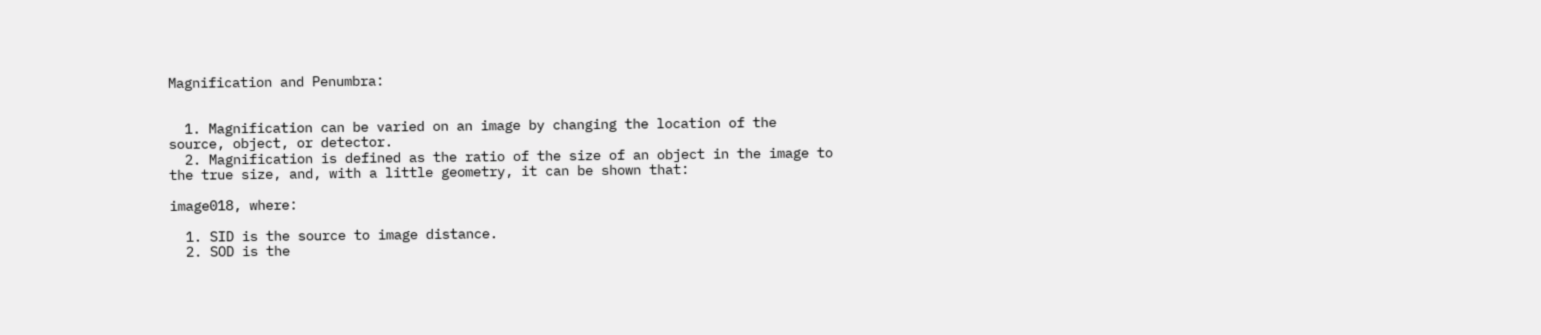Magnification and Penumbra:


  1. Magnification can be varied on an image by changing the location of the source, object, or detector.
  2. Magnification is defined as the ratio of the size of an object in the image to the true size, and, with a little geometry, it can be shown that:

image018, where:

  1. SID is the source to image distance.
  2. SOD is the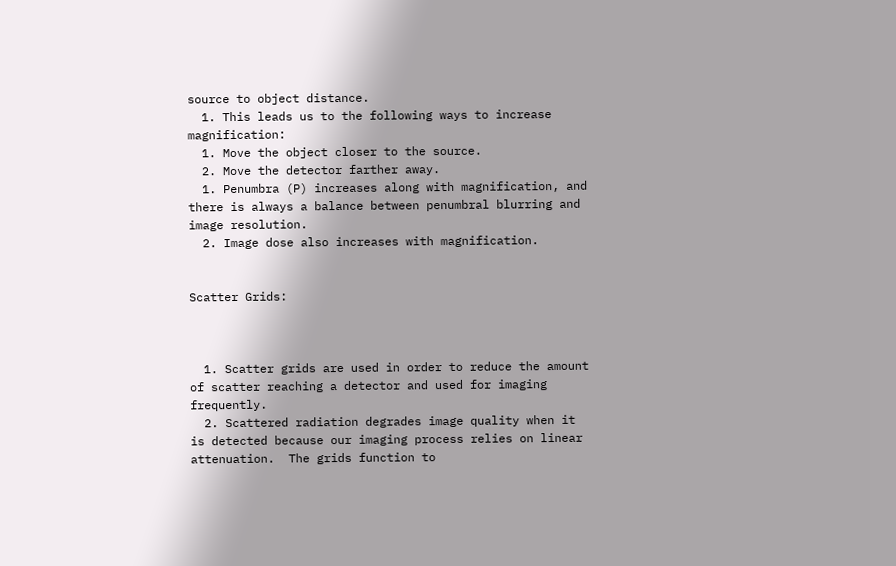source to object distance.
  1. This leads us to the following ways to increase magnification:
  1. Move the object closer to the source.
  2. Move the detector farther away.
  1. Penumbra (P) increases along with magnification, and there is always a balance between penumbral blurring and image resolution.
  2. Image dose also increases with magnification.


Scatter Grids:



  1. Scatter grids are used in order to reduce the amount of scatter reaching a detector and used for imaging frequently.
  2. Scattered radiation degrades image quality when it is detected because our imaging process relies on linear attenuation.  The grids function to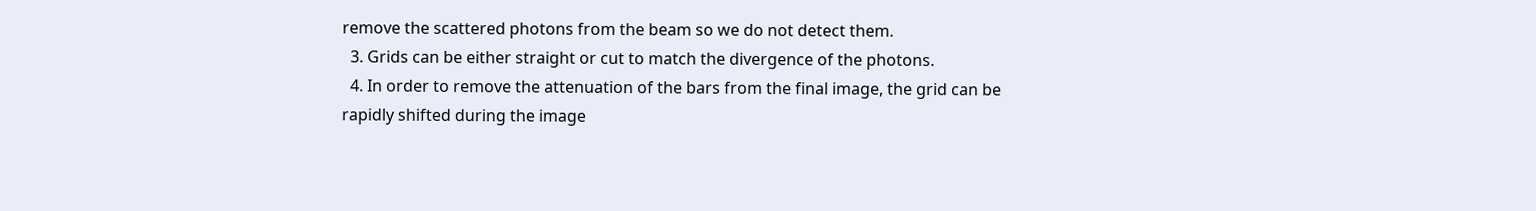remove the scattered photons from the beam so we do not detect them.
  3. Grids can be either straight or cut to match the divergence of the photons.
  4. In order to remove the attenuation of the bars from the final image, the grid can be rapidly shifted during the image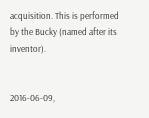acquisition. This is performed by the Bucky (named after its inventor).


2016-06-09,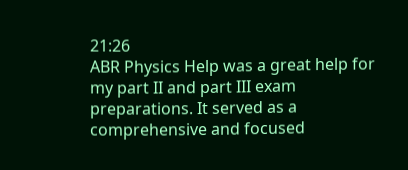21:26
ABR Physics Help was a great help for my part II and part III exam preparations. It served as a comprehensive and focused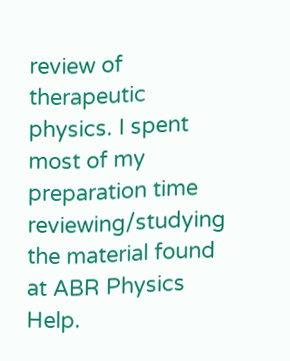review of therapeutic physics. I spent most of my preparation time reviewing/studying the material found at ABR Physics Help.